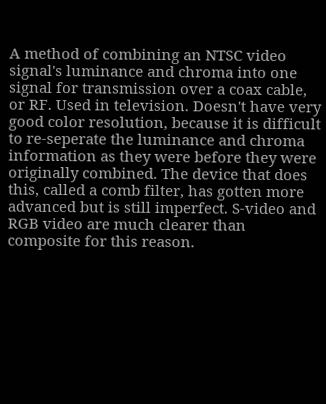A method of combining an NTSC video signal's luminance and chroma into one signal for transmission over a coax cable, or RF. Used in television. Doesn't have very good color resolution, because it is difficult to re-seperate the luminance and chroma information as they were before they were originally combined. The device that does this, called a comb filter, has gotten more advanced but is still imperfect. S-video and RGB video are much clearer than composite for this reason.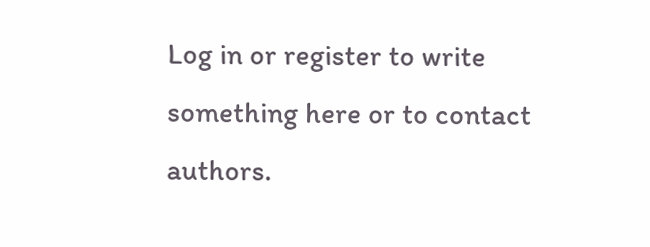Log in or register to write something here or to contact authors.